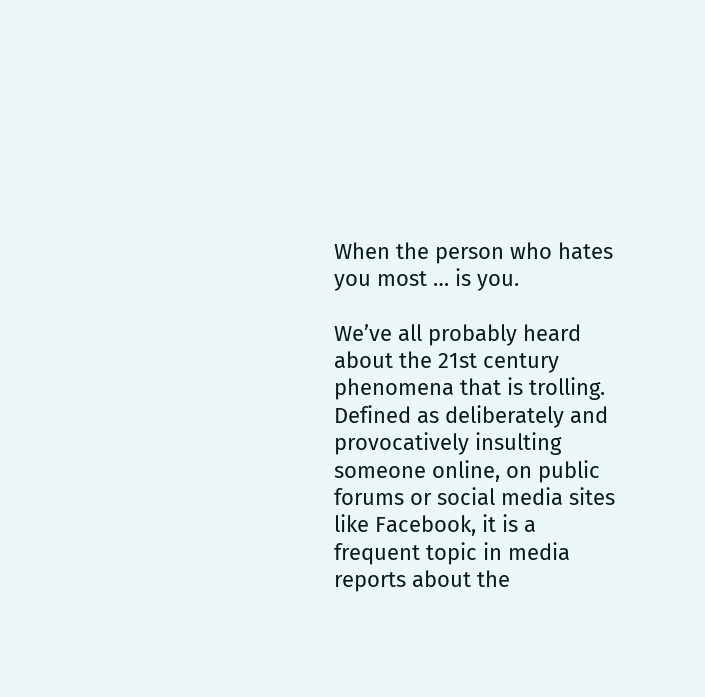When the person who hates you most … is you.

We’ve all probably heard about the 21st century phenomena that is trolling.  Defined as deliberately and provocatively insulting someone online, on public forums or social media sites like Facebook, it is a frequent topic in media reports about the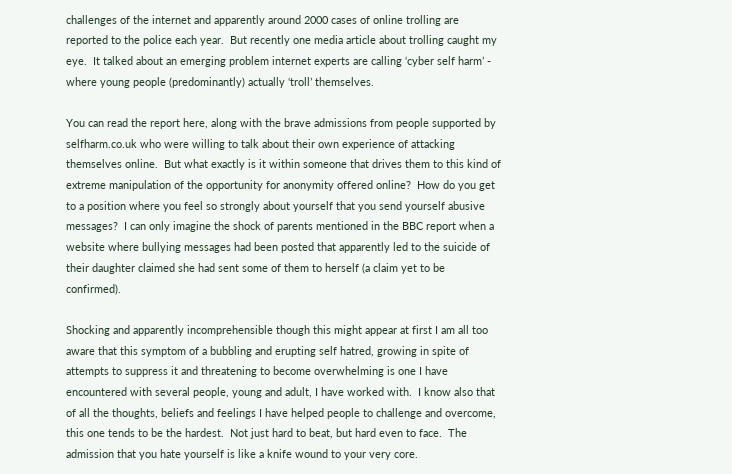challenges of the internet and apparently around 2000 cases of online trolling are reported to the police each year.  But recently one media article about trolling caught my eye.  It talked about an emerging problem internet experts are calling ‘cyber self harm’ - where young people (predominantly) actually ‘troll’ themselves.

You can read the report here, along with the brave admissions from people supported by selfharm.co.uk who were willing to talk about their own experience of attacking themselves online.  But what exactly is it within someone that drives them to this kind of extreme manipulation of the opportunity for anonymity offered online?  How do you get to a position where you feel so strongly about yourself that you send yourself abusive messages?  I can only imagine the shock of parents mentioned in the BBC report when a website where bullying messages had been posted that apparently led to the suicide of their daughter claimed she had sent some of them to herself (a claim yet to be confirmed).

Shocking and apparently incomprehensible though this might appear at first I am all too aware that this symptom of a bubbling and erupting self hatred, growing in spite of attempts to suppress it and threatening to become overwhelming is one I have encountered with several people, young and adult, I have worked with.  I know also that of all the thoughts, beliefs and feelings I have helped people to challenge and overcome, this one tends to be the hardest.  Not just hard to beat, but hard even to face.  The admission that you hate yourself is like a knife wound to your very core.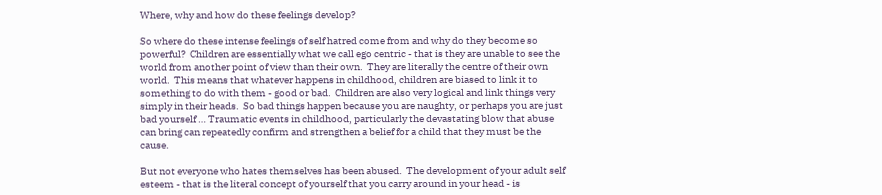Where, why and how do these feelings develop?

So where do these intense feelings of self hatred come from and why do they become so powerful?  Children are essentially what we call ego centric - that is they are unable to see the world from another point of view than their own.  They are literally the centre of their own world.  This means that whatever happens in childhood, children are biased to link it to something to do with them - good or bad.  Children are also very logical and link things very simply in their heads.  So bad things happen because you are naughty, or perhaps you are just bad yourself … Traumatic events in childhood, particularly the devastating blow that abuse can bring can repeatedly confirm and strengthen a belief for a child that they must be the cause.

But not everyone who hates themselves has been abused.  The development of your adult self esteem - that is the literal concept of yourself that you carry around in your head - is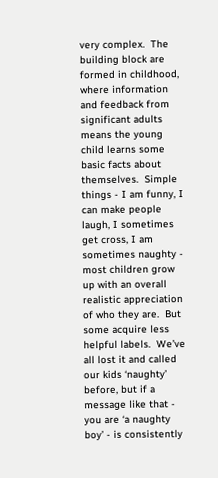very complex.  The building block are formed in childhood, where information and feedback from significant adults means the young child learns some basic facts about themselves.  Simple things - I am funny, I can make people laugh, I sometimes get cross, I am sometimes naughty - most children grow up with an overall realistic appreciation of who they are.  But some acquire less helpful labels.  We’ve all lost it and called our kids ‘naughty’ before, but if a message like that - you are ‘a naughty boy’ - is consistently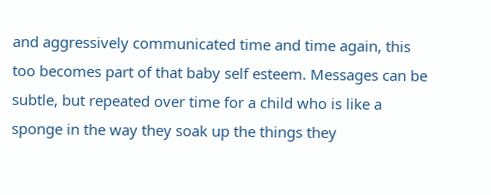and aggressively communicated time and time again, this too becomes part of that baby self esteem. Messages can be subtle, but repeated over time for a child who is like a sponge in the way they soak up the things they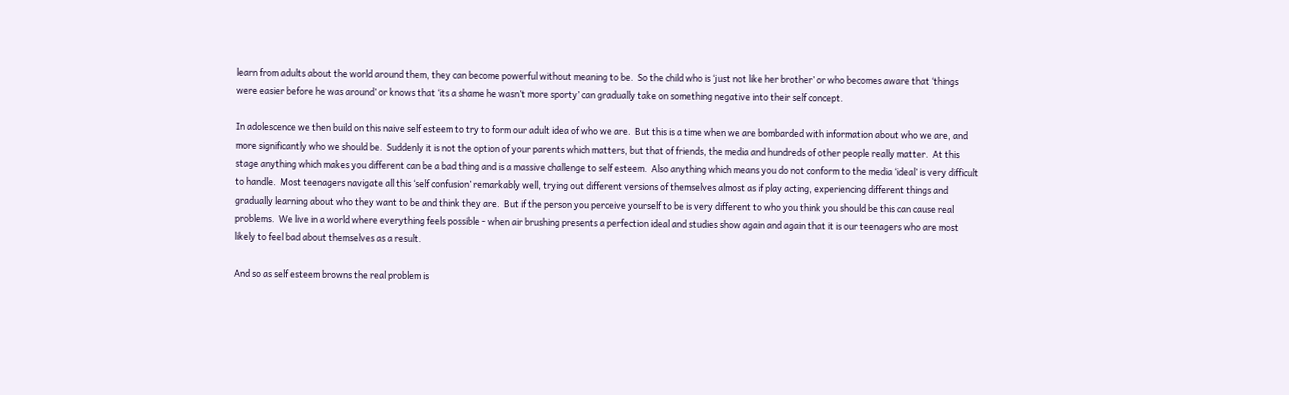learn from adults about the world around them, they can become powerful without meaning to be.  So the child who is ‘just not like her brother’ or who becomes aware that ‘things were easier before he was around’ or knows that ‘its a shame he wasn’t more sporty’ can gradually take on something negative into their self concept.

In adolescence we then build on this naive self esteem to try to form our adult idea of who we are.  But this is a time when we are bombarded with information about who we are, and more significantly who we should be.  Suddenly it is not the option of your parents which matters, but that of friends, the media and hundreds of other people really matter.  At this stage anything which makes you different can be a bad thing and is a massive challenge to self esteem.  Also anything which means you do not conform to the media ‘ideal’ is very difficult to handle.  Most teenagers navigate all this ‘self confusion’ remarkably well, trying out different versions of themselves almost as if play acting, experiencing different things and gradually learning about who they want to be and think they are.  But if the person you perceive yourself to be is very different to who you think you should be this can cause real problems.  We live in a world where everything feels possible - when air brushing presents a perfection ideal and studies show again and again that it is our teenagers who are most likely to feel bad about themselves as a result.

And so as self esteem browns the real problem is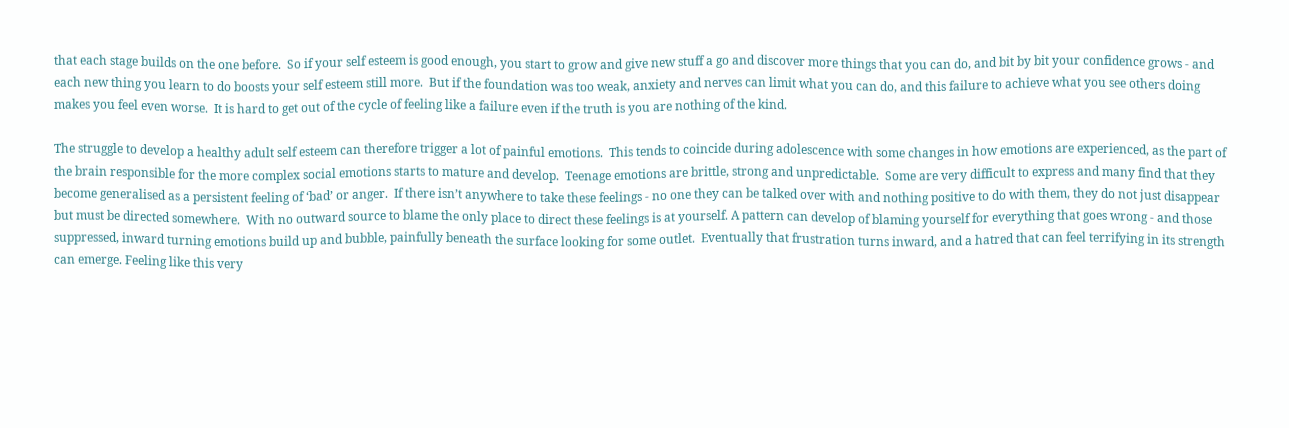that each stage builds on the one before.  So if your self esteem is good enough, you start to grow and give new stuff a go and discover more things that you can do, and bit by bit your confidence grows - and each new thing you learn to do boosts your self esteem still more.  But if the foundation was too weak, anxiety and nerves can limit what you can do, and this failure to achieve what you see others doing makes you feel even worse.  It is hard to get out of the cycle of feeling like a failure even if the truth is you are nothing of the kind.

The struggle to develop a healthy adult self esteem can therefore trigger a lot of painful emotions.  This tends to coincide during adolescence with some changes in how emotions are experienced, as the part of the brain responsible for the more complex social emotions starts to mature and develop.  Teenage emotions are brittle, strong and unpredictable.  Some are very difficult to express and many find that they become generalised as a persistent feeling of ‘bad’ or anger.  If there isn’t anywhere to take these feelings - no one they can be talked over with and nothing positive to do with them, they do not just disappear but must be directed somewhere.  With no outward source to blame the only place to direct these feelings is at yourself. A pattern can develop of blaming yourself for everything that goes wrong - and those suppressed, inward turning emotions build up and bubble, painfully beneath the surface looking for some outlet.  Eventually that frustration turns inward, and a hatred that can feel terrifying in its strength can emerge. Feeling like this very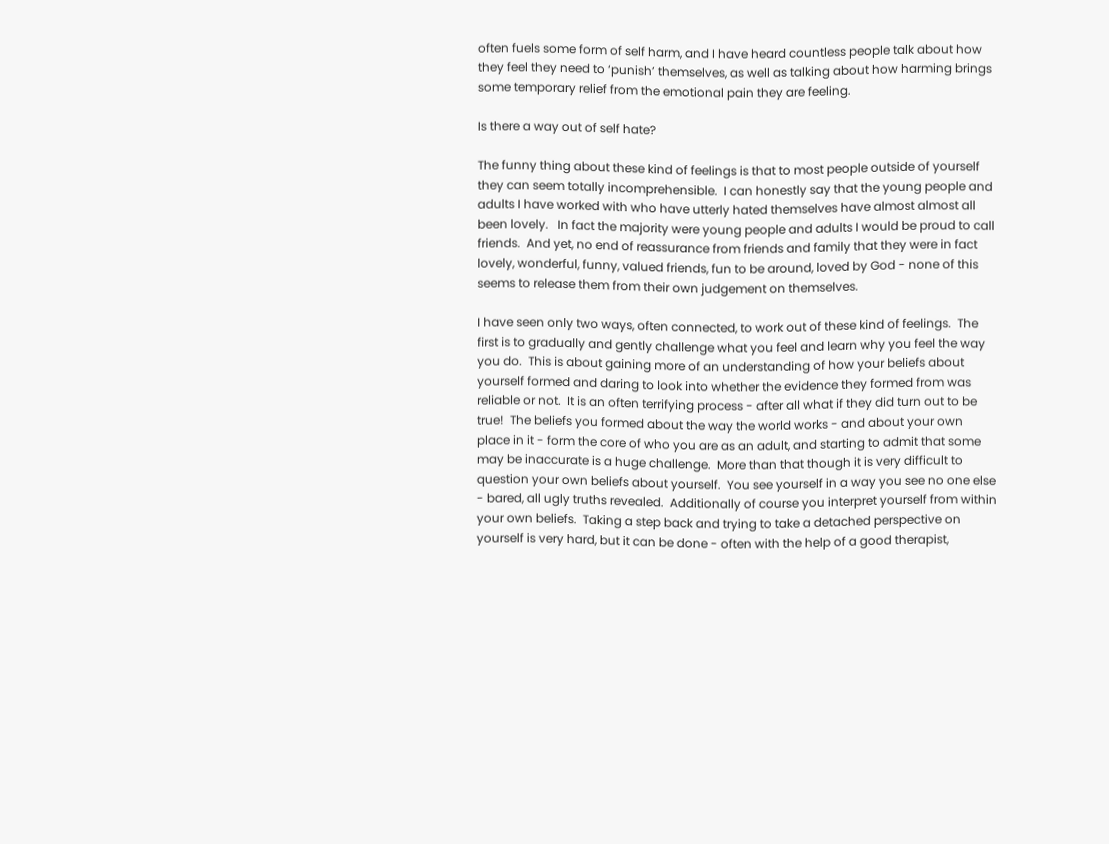often fuels some form of self harm, and I have heard countless people talk about how they feel they need to ‘punish’ themselves, as well as talking about how harming brings some temporary relief from the emotional pain they are feeling.

Is there a way out of self hate?

The funny thing about these kind of feelings is that to most people outside of yourself they can seem totally incomprehensible.  I can honestly say that the young people and adults I have worked with who have utterly hated themselves have almost almost all been lovely.   In fact the majority were young people and adults I would be proud to call friends.  And yet, no end of reassurance from friends and family that they were in fact lovely, wonderful, funny, valued friends, fun to be around, loved by God - none of this seems to release them from their own judgement on themselves.

I have seen only two ways, often connected, to work out of these kind of feelings.  The first is to gradually and gently challenge what you feel and learn why you feel the way you do.  This is about gaining more of an understanding of how your beliefs about yourself formed and daring to look into whether the evidence they formed from was reliable or not.  It is an often terrifying process - after all what if they did turn out to be true!  The beliefs you formed about the way the world works - and about your own place in it - form the core of who you are as an adult, and starting to admit that some may be inaccurate is a huge challenge.  More than that though it is very difficult to question your own beliefs about yourself.  You see yourself in a way you see no one else - bared, all ugly truths revealed.  Additionally of course you interpret yourself from within your own beliefs.  Taking a step back and trying to take a detached perspective on yourself is very hard, but it can be done - often with the help of a good therapist,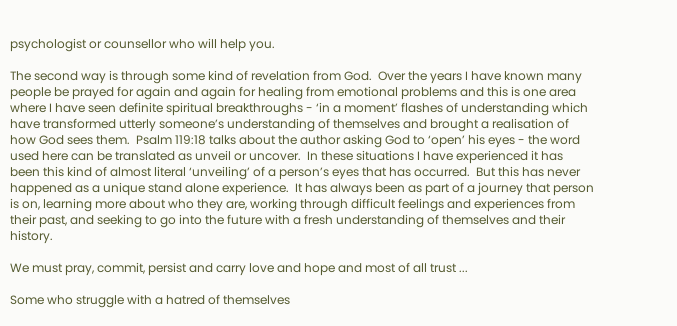psychologist or counsellor who will help you.

The second way is through some kind of revelation from God.  Over the years I have known many people be prayed for again and again for healing from emotional problems and this is one area where I have seen definite spiritual breakthroughs - ‘in a moment’ flashes of understanding which have transformed utterly someone’s understanding of themselves and brought a realisation of how God sees them.  Psalm 119:18 talks about the author asking God to ‘open’ his eyes - the word used here can be translated as unveil or uncover.  In these situations I have experienced it has been this kind of almost literal ‘unveiling’ of a person’s eyes that has occurred.  But this has never happened as a unique stand alone experience.  It has always been as part of a journey that person is on, learning more about who they are, working through difficult feelings and experiences from their past, and seeking to go into the future with a fresh understanding of themselves and their history.

We must pray, commit, persist and carry love and hope and most of all trust ...

Some who struggle with a hatred of themselves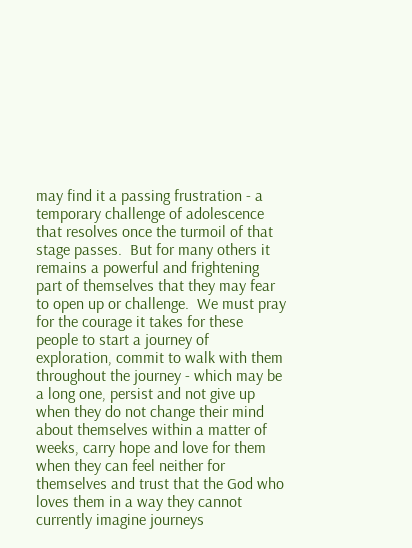may find it a passing frustration - a temporary challenge of adolescence that resolves once the turmoil of that stage passes.  But for many others it remains a powerful and frightening part of themselves that they may fear to open up or challenge.  We must pray for the courage it takes for these people to start a journey of exploration, commit to walk with them throughout the journey - which may be a long one, persist and not give up when they do not change their mind about themselves within a matter of weeks, carry hope and love for them when they can feel neither for themselves and trust that the God who loves them in a way they cannot currently imagine journeys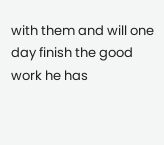with them and will one day finish the good work he has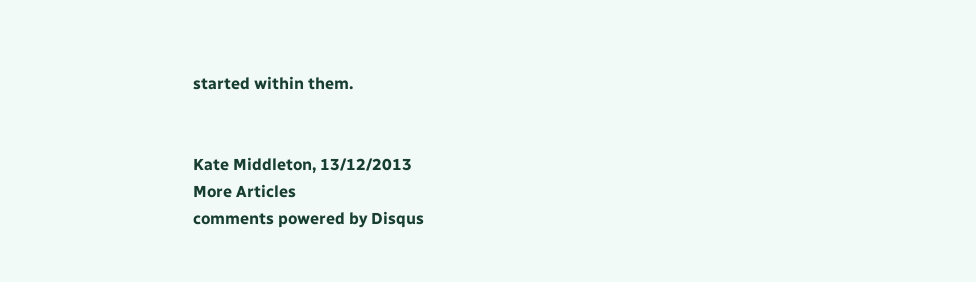started within them.


Kate Middleton, 13/12/2013
More Articles
comments powered by Disqus